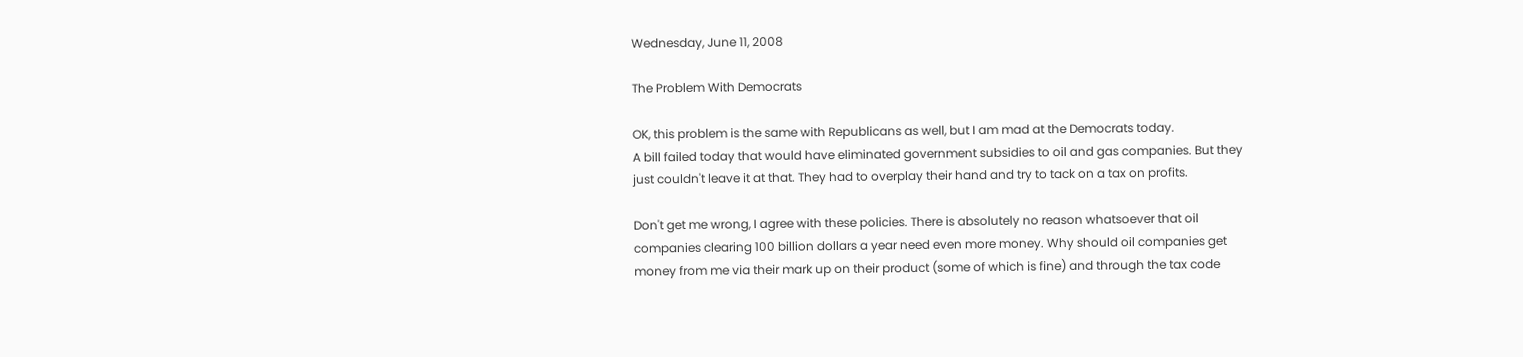Wednesday, June 11, 2008

The Problem With Democrats

OK, this problem is the same with Republicans as well, but I am mad at the Democrats today.
A bill failed today that would have eliminated government subsidies to oil and gas companies. But they just couldn't leave it at that. They had to overplay their hand and try to tack on a tax on profits.

Don't get me wrong, I agree with these policies. There is absolutely no reason whatsoever that oil companies clearing 100 billion dollars a year need even more money. Why should oil companies get money from me via their mark up on their product (some of which is fine) and through the tax code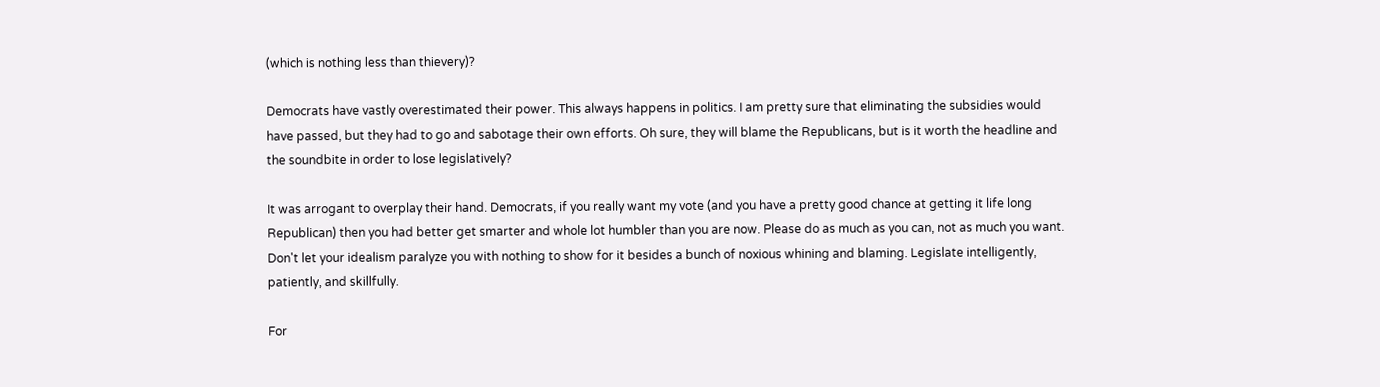(which is nothing less than thievery)?

Democrats have vastly overestimated their power. This always happens in politics. I am pretty sure that eliminating the subsidies would have passed, but they had to go and sabotage their own efforts. Oh sure, they will blame the Republicans, but is it worth the headline and the soundbite in order to lose legislatively?

It was arrogant to overplay their hand. Democrats, if you really want my vote (and you have a pretty good chance at getting it life long Republican) then you had better get smarter and whole lot humbler than you are now. Please do as much as you can, not as much you want. Don't let your idealism paralyze you with nothing to show for it besides a bunch of noxious whining and blaming. Legislate intelligently, patiently, and skillfully.

For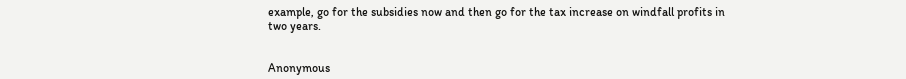example, go for the subsidies now and then go for the tax increase on windfall profits in two years.


Anonymous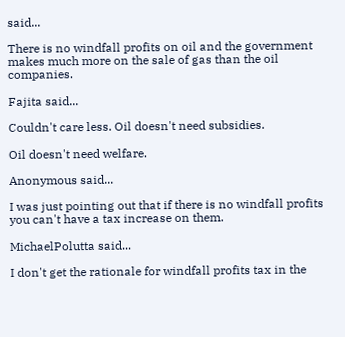said...

There is no windfall profits on oil and the government makes much more on the sale of gas than the oil companies.

Fajita said...

Couldn't care less. Oil doesn't need subsidies.

Oil doesn't need welfare.

Anonymous said...

I was just pointing out that if there is no windfall profits you can't have a tax increase on them.

MichaelPolutta said...

I don't get the rationale for windfall profits tax in the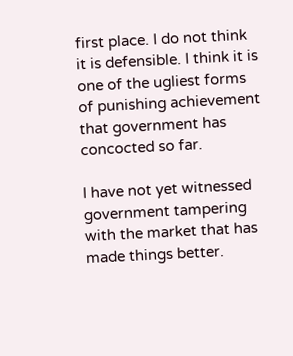first place. I do not think it is defensible. I think it is one of the ugliest forms of punishing achievement that government has concocted so far.

I have not yet witnessed government tampering with the market that has made things better.